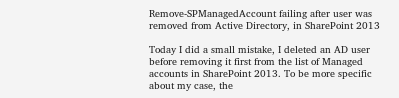Remove-SPManagedAccount failing after user was removed from Active Directory, in SharePoint 2013

Today I did a small mistake, I deleted an AD user before removing it first from the list of Managed accounts in SharePoint 2013. To be more specific about my case, the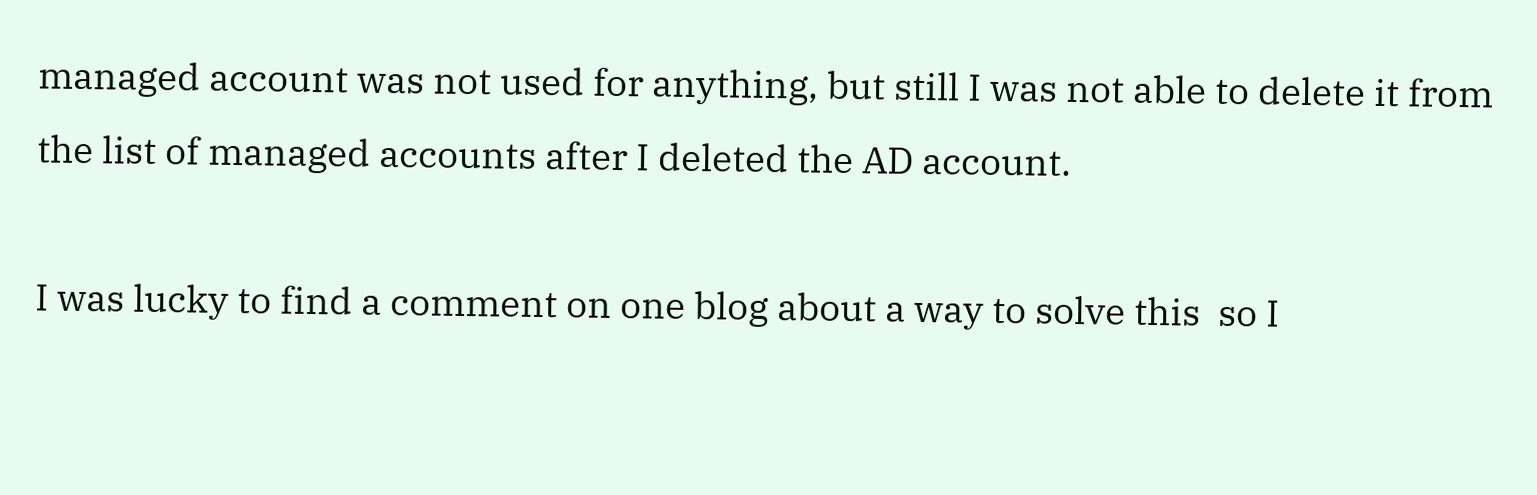managed account was not used for anything, but still I was not able to delete it from the list of managed accounts after I deleted the AD account.

I was lucky to find a comment on one blog about a way to solve this  so I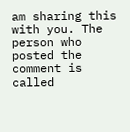am sharing this with you. The person who posted the comment is called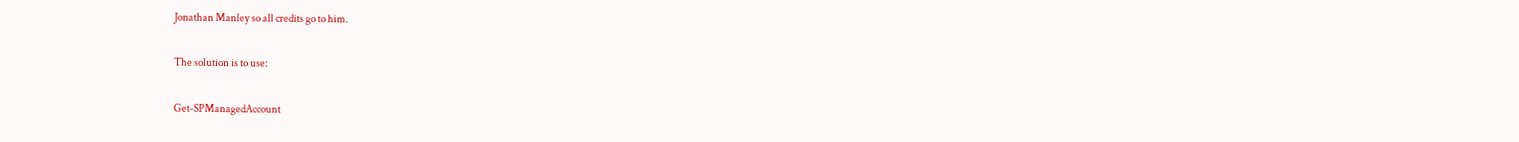Jonathan Manley so all credits go to him.

The solution is to use:

Get-SPManagedAccount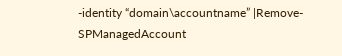-identity “domain\accountname” |Remove-SPManagedAccount